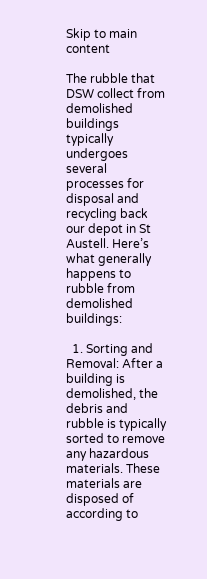Skip to main content

The rubble that DSW collect from demolished buildings typically undergoes several processes for disposal and recycling back our depot in St Austell. Here’s what generally happens to rubble from demolished buildings:

  1. Sorting and Removal: After a building is demolished, the debris and rubble is typically sorted to remove any hazardous materials. These materials are disposed of according to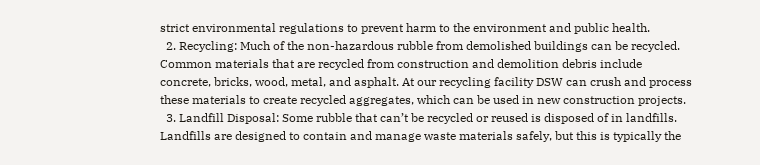strict environmental regulations to prevent harm to the environment and public health.
  2. Recycling: Much of the non-hazardous rubble from demolished buildings can be recycled. Common materials that are recycled from construction and demolition debris include concrete, bricks, wood, metal, and asphalt. At our recycling facility DSW can crush and process these materials to create recycled aggregates, which can be used in new construction projects.
  3. Landfill Disposal: Some rubble that can’t be recycled or reused is disposed of in landfills. Landfills are designed to contain and manage waste materials safely, but this is typically the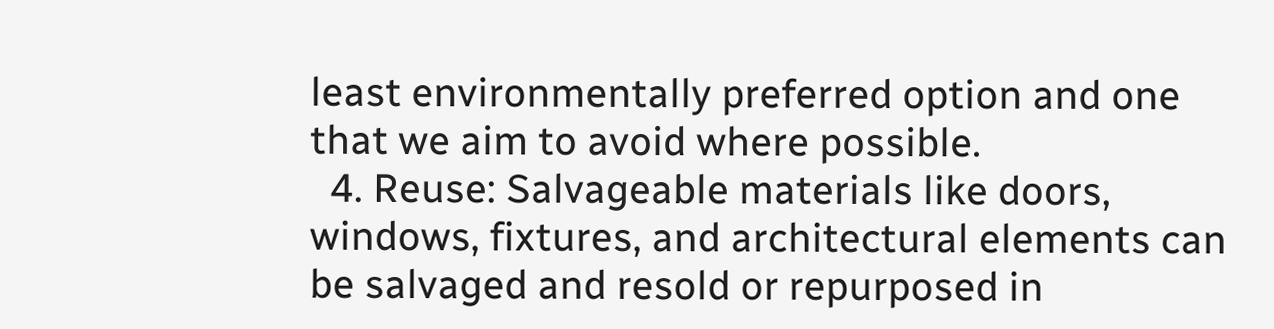least environmentally preferred option and one that we aim to avoid where possible.
  4. Reuse: Salvageable materials like doors, windows, fixtures, and architectural elements can be salvaged and resold or repurposed in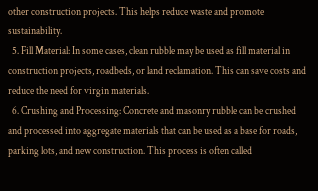other construction projects. This helps reduce waste and promote sustainability.
  5. Fill Material: In some cases, clean rubble may be used as fill material in construction projects, roadbeds, or land reclamation. This can save costs and reduce the need for virgin materials.
  6. Crushing and Processing: Concrete and masonry rubble can be crushed and processed into aggregate materials that can be used as a base for roads, parking lots, and new construction. This process is often called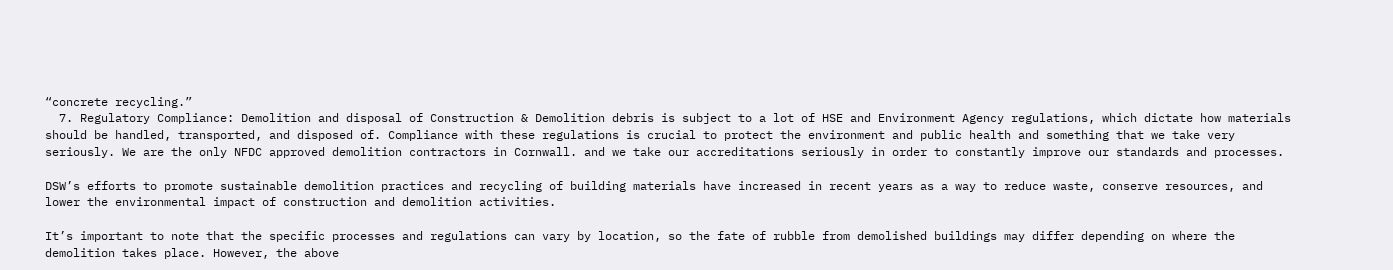“concrete recycling.”
  7. Regulatory Compliance: Demolition and disposal of Construction & Demolition debris is subject to a lot of HSE and Environment Agency regulations, which dictate how materials should be handled, transported, and disposed of. Compliance with these regulations is crucial to protect the environment and public health and something that we take very seriously. We are the only NFDC approved demolition contractors in Cornwall. and we take our accreditations seriously in order to constantly improve our standards and processes.

DSW’s efforts to promote sustainable demolition practices and recycling of building materials have increased in recent years as a way to reduce waste, conserve resources, and lower the environmental impact of construction and demolition activities.

It’s important to note that the specific processes and regulations can vary by location, so the fate of rubble from demolished buildings may differ depending on where the demolition takes place. However, the above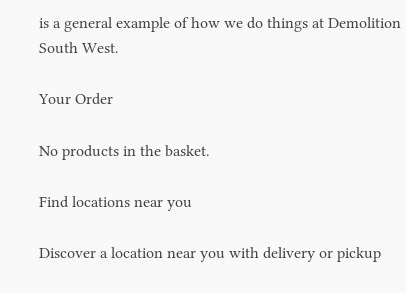is a general example of how we do things at Demolition South West.

Your Order

No products in the basket.

Find locations near you

Discover a location near you with delivery or pickup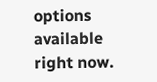options available right now.